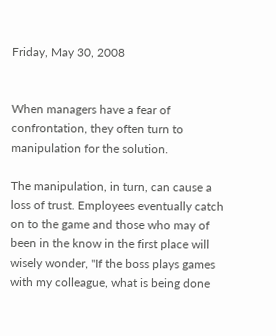Friday, May 30, 2008


When managers have a fear of confrontation, they often turn to manipulation for the solution.

The manipulation, in turn, can cause a loss of trust. Employees eventually catch on to the game and those who may of been in the know in the first place will wisely wonder, "If the boss plays games with my colleague, what is being done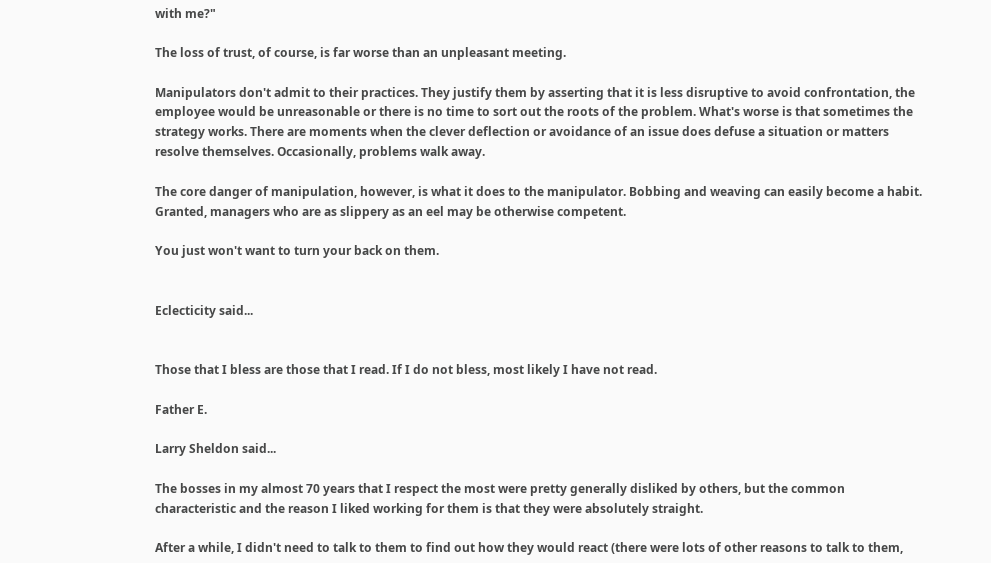with me?"

The loss of trust, of course, is far worse than an unpleasant meeting.

Manipulators don't admit to their practices. They justify them by asserting that it is less disruptive to avoid confrontation, the employee would be unreasonable or there is no time to sort out the roots of the problem. What's worse is that sometimes the strategy works. There are moments when the clever deflection or avoidance of an issue does defuse a situation or matters resolve themselves. Occasionally, problems walk away.

The core danger of manipulation, however, is what it does to the manipulator. Bobbing and weaving can easily become a habit. Granted, managers who are as slippery as an eel may be otherwise competent.

You just won't want to turn your back on them.


Eclecticity said...


Those that I bless are those that I read. If I do not bless, most likely I have not read.

Father E.

Larry Sheldon said...

The bosses in my almost 70 years that I respect the most were pretty generally disliked by others, but the common characteristic and the reason I liked working for them is that they were absolutely straight.

After a while, I didn't need to talk to them to find out how they would react (there were lots of other reasons to talk to them,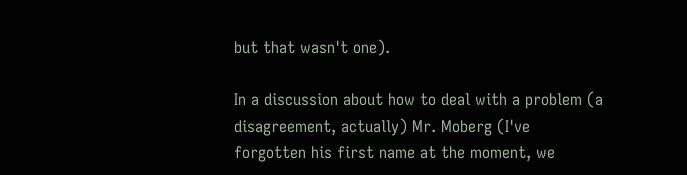but that wasn't one).

In a discussion about how to deal with a problem (a disagreement, actually) Mr. Moberg (I've forgotten his first name at the moment, we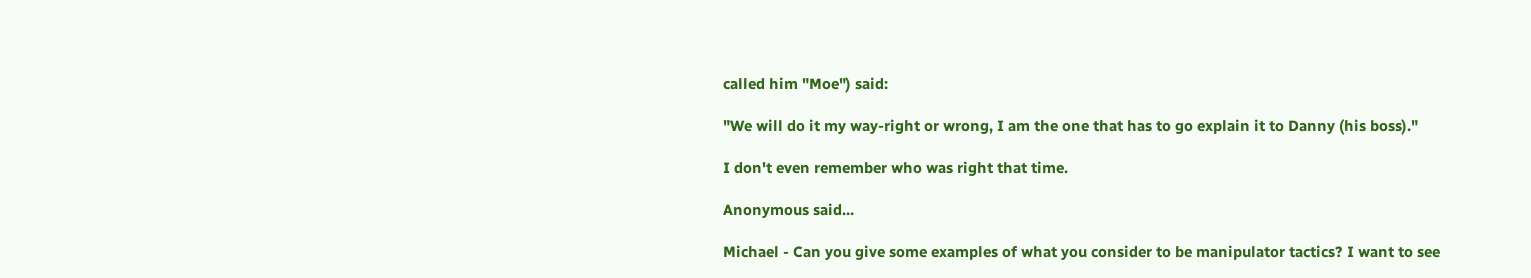called him "Moe") said:

"We will do it my way-right or wrong, I am the one that has to go explain it to Danny (his boss)."

I don't even remember who was right that time.

Anonymous said...

Michael - Can you give some examples of what you consider to be manipulator tactics? I want to see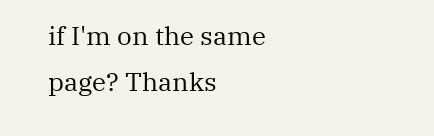if I'm on the same page? Thanks